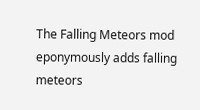The Falling Meteors mod eponymously adds falling meteors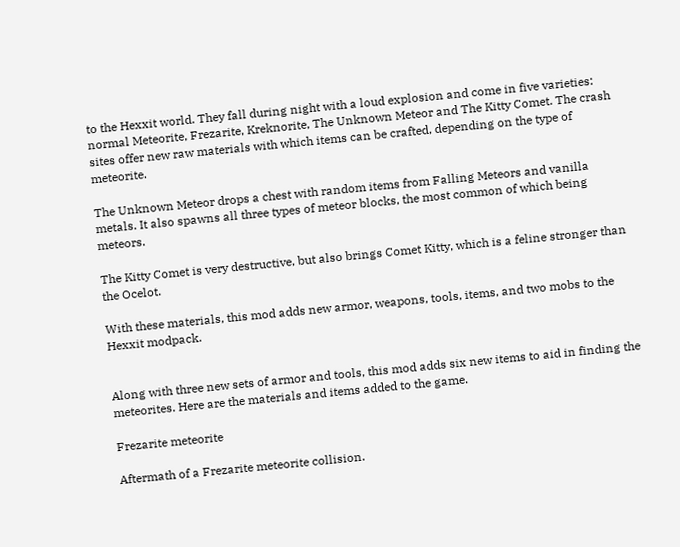to the Hexxit world. They fall during night with a loud explosion and come in five varieties: normal Meteorite, Frezarite, Kreknorite, The Unknown Meteor and The Kitty Comet. The crash sites offer new raw materials with which items can be crafted, depending on the type of meteorite.

The Unknown Meteor drops a chest with random items from Falling Meteors and vanilla metals. It also spawns all three types of meteor blocks, the most common of which being meteors.

The Kitty Comet is very destructive, but also brings Comet Kitty, which is a feline stronger than the Ocelot.

With these materials, this mod adds new armor, weapons, tools, items, and two mobs to the Hexxit modpack.


Along with three new sets of armor and tools, this mod adds six new items to aid in finding the meteorites. Here are the materials and items added to the game.

Frezarite meteorite

Aftermath of a Frezarite meteorite collision.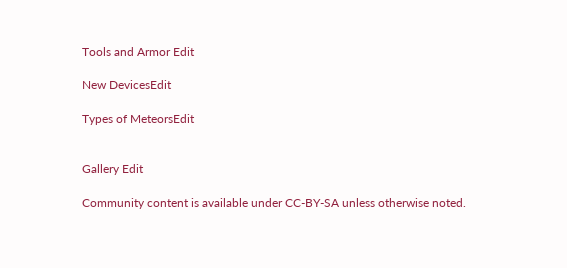Tools and Armor Edit

New DevicesEdit

Types of MeteorsEdit


Gallery Edit

Community content is available under CC-BY-SA unless otherwise noted.